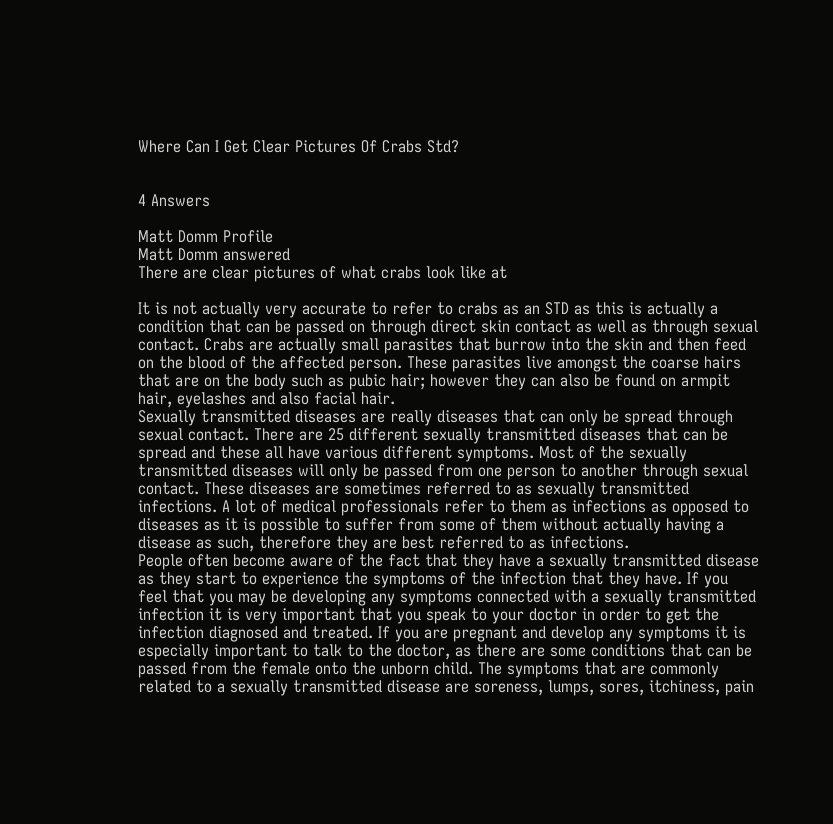Where Can I Get Clear Pictures Of Crabs Std?


4 Answers

Matt Domm Profile
Matt Domm answered
There are clear pictures of what crabs look like at

It is not actually very accurate to refer to crabs as an STD as this is actually a condition that can be passed on through direct skin contact as well as through sexual contact. Crabs are actually small parasites that burrow into the skin and then feed on the blood of the affected person. These parasites live amongst the coarse hairs that are on the body such as pubic hair; however they can also be found on armpit hair, eyelashes and also facial hair.
Sexually transmitted diseases are really diseases that can only be spread through sexual contact. There are 25 different sexually transmitted diseases that can be spread and these all have various different symptoms. Most of the sexually transmitted diseases will only be passed from one person to another through sexual contact. These diseases are sometimes referred to as sexually transmitted infections. A lot of medical professionals refer to them as infections as opposed to diseases as it is possible to suffer from some of them without actually having a disease as such, therefore they are best referred to as infections.
People often become aware of the fact that they have a sexually transmitted disease as they start to experience the symptoms of the infection that they have. If you feel that you may be developing any symptoms connected with a sexually transmitted infection it is very important that you speak to your doctor in order to get the infection diagnosed and treated. If you are pregnant and develop any symptoms it is especially important to talk to the doctor, as there are some conditions that can be passed from the female onto the unborn child. The symptoms that are commonly related to a sexually transmitted disease are soreness, lumps, sores, itchiness, pain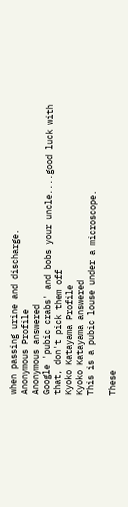when passing urine and discharge.
Anonymous Profile
Anonymous answered
Google 'pubic crabs' and bobs your uncle....good luck with that, don't pick them off
Kyoko Katayama Profile
Kyoko Katayama answered
This is a pubic louse under a microscope.

These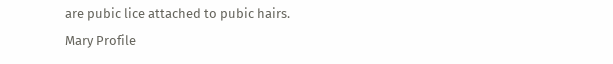are pubic lice attached to pubic hairs.
Mary Profile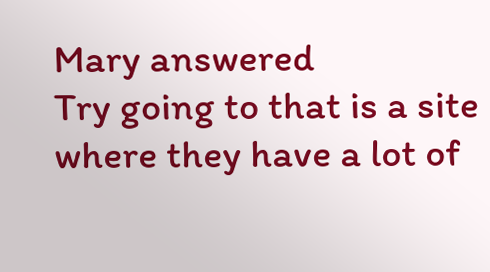Mary answered
Try going to that is a site where they have a lot of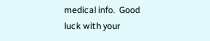medical info.  Good luck with your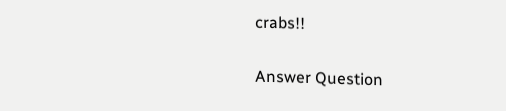crabs!!

Answer Question